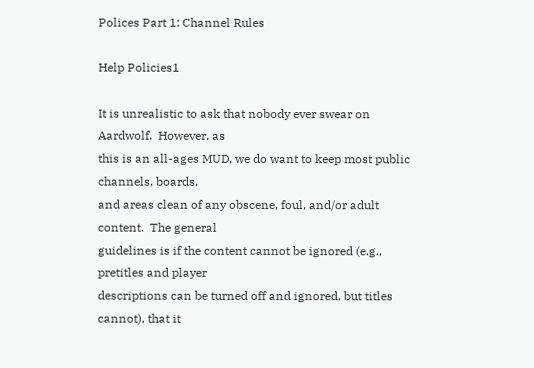Polices Part 1: Channel Rules

Help Policies1

It is unrealistic to ask that nobody ever swear on Aardwolf.  However, as
this is an all-ages MUD, we do want to keep most public channels, boards,
and areas clean of any obscene, foul, and/or adult content.  The general
guidelines is if the content cannot be ignored (e.g., pretitles and player
descriptions can be turned off and ignored, but titles cannot), that it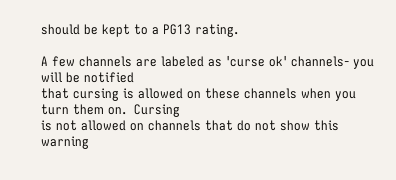should be kept to a PG13 rating.

A few channels are labeled as 'curse ok' channels- you will be notified
that cursing is allowed on these channels when you turn them on.  Cursing
is not allowed on channels that do not show this warning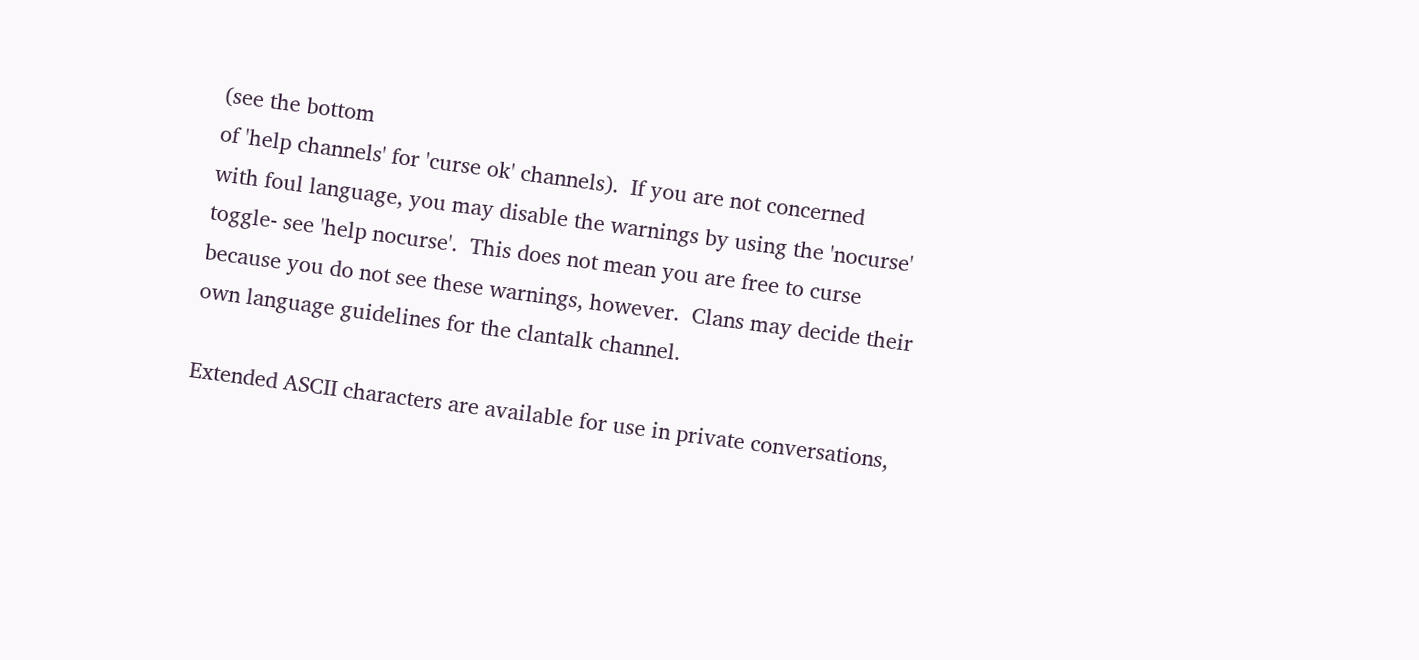(see the bottom
of 'help channels' for 'curse ok' channels).  If you are not concerned
with foul language, you may disable the warnings by using the 'nocurse'
toggle- see 'help nocurse'.  This does not mean you are free to curse
because you do not see these warnings, however.  Clans may decide their
own language guidelines for the clantalk channel.

Extended ASCII characters are available for use in private conversations,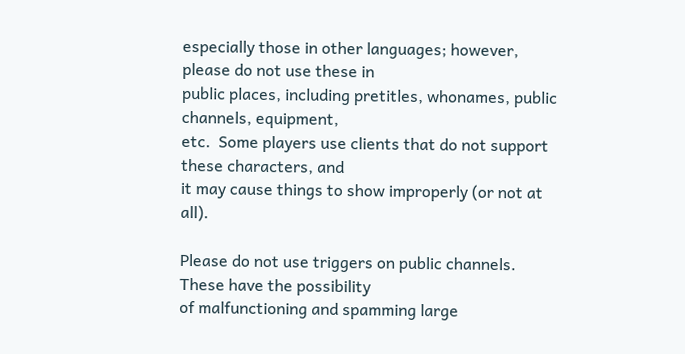especially those in other languages; however, please do not use these in
public places, including pretitles, whonames, public channels, equipment,
etc.  Some players use clients that do not support these characters, and
it may cause things to show improperly (or not at all).

Please do not use triggers on public channels.  These have the possibility
of malfunctioning and spamming large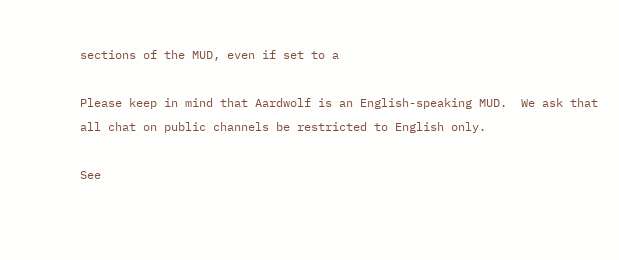sections of the MUD, even if set to a

Please keep in mind that Aardwolf is an English-speaking MUD.  We ask that
all chat on public channels be restricted to English only.

See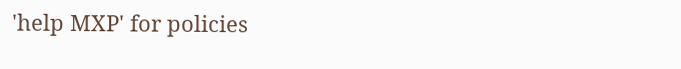'help MXP' for policies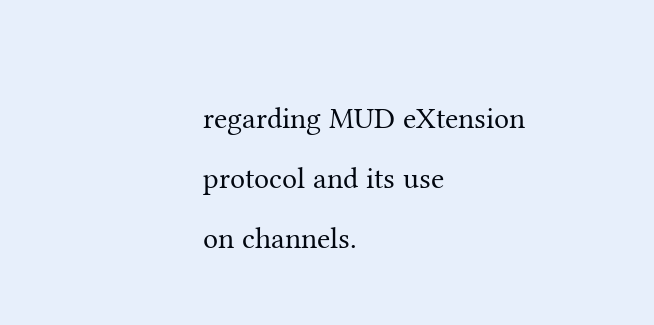regarding MUD eXtension protocol and its use
on channels.